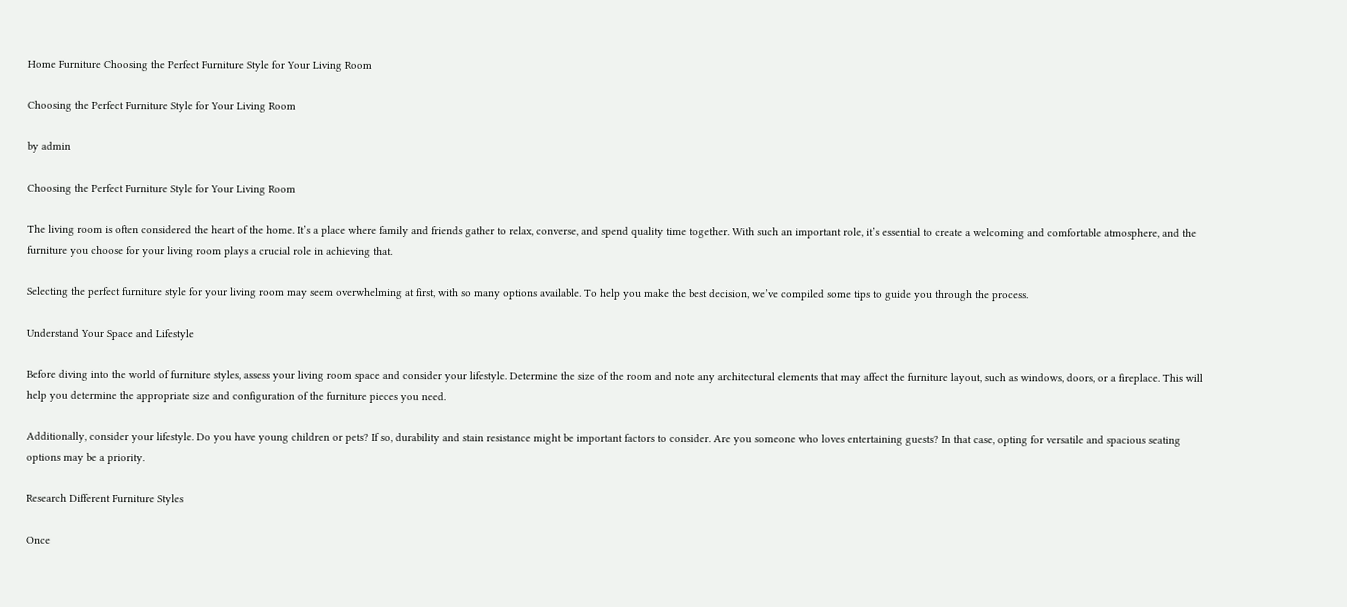Home Furniture Choosing the Perfect Furniture Style for Your Living Room

Choosing the Perfect Furniture Style for Your Living Room

by admin

Choosing the Perfect Furniture Style for Your Living Room

The living room is often considered the heart of the home. It’s a place where family and friends gather to relax, converse, and spend quality time together. With such an important role, it’s essential to create a welcoming and comfortable atmosphere, and the furniture you choose for your living room plays a crucial role in achieving that.

Selecting the perfect furniture style for your living room may seem overwhelming at first, with so many options available. To help you make the best decision, we’ve compiled some tips to guide you through the process.

Understand Your Space and Lifestyle

Before diving into the world of furniture styles, assess your living room space and consider your lifestyle. Determine the size of the room and note any architectural elements that may affect the furniture layout, such as windows, doors, or a fireplace. This will help you determine the appropriate size and configuration of the furniture pieces you need.

Additionally, consider your lifestyle. Do you have young children or pets? If so, durability and stain resistance might be important factors to consider. Are you someone who loves entertaining guests? In that case, opting for versatile and spacious seating options may be a priority.

Research Different Furniture Styles

Once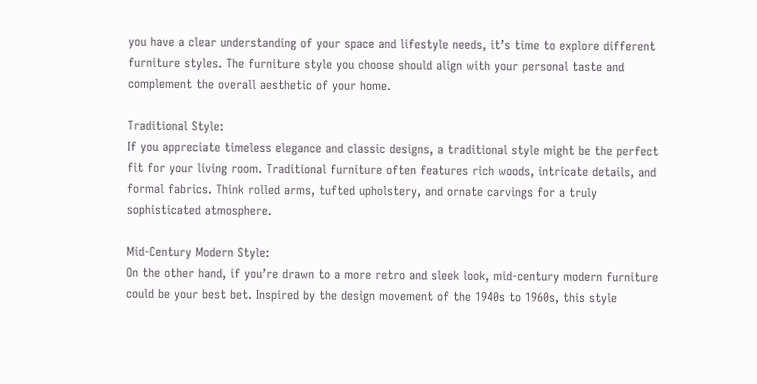you have a clear understanding of your space and lifestyle needs, it’s time to explore different furniture styles. The furniture style you choose should align with your personal taste and complement the overall aesthetic of your home.

Traditional Style:
If you appreciate timeless elegance and classic designs, a traditional style might be the perfect fit for your living room. Traditional furniture often features rich woods, intricate details, and formal fabrics. Think rolled arms, tufted upholstery, and ornate carvings for a truly sophisticated atmosphere.

Mid-Century Modern Style:
On the other hand, if you’re drawn to a more retro and sleek look, mid-century modern furniture could be your best bet. Inspired by the design movement of the 1940s to 1960s, this style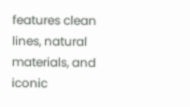features clean lines, natural materials, and iconic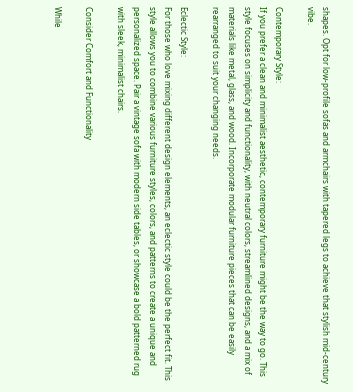shapes. Opt for low-profile sofas and armchairs with tapered legs to achieve that stylish mid-century vibe.

Contemporary Style:
If you prefer a clean and minimalist aesthetic, contemporary furniture might be the way to go. This style focuses on simplicity and functionality, with neutral colors, streamlined designs, and a mix of materials like metal, glass, and wood. Incorporate modular furniture pieces that can be easily rearranged to suit your changing needs.

Eclectic Style:
For those who love mixing different design elements, an eclectic style could be the perfect fit. This style allows you to combine various furniture styles, colors, and patterns to create a unique and personalized space. Pair a vintage sofa with modern side tables, or showcase a bold patterned rug with sleek, minimalist chairs.

Consider Comfort and Functionality

While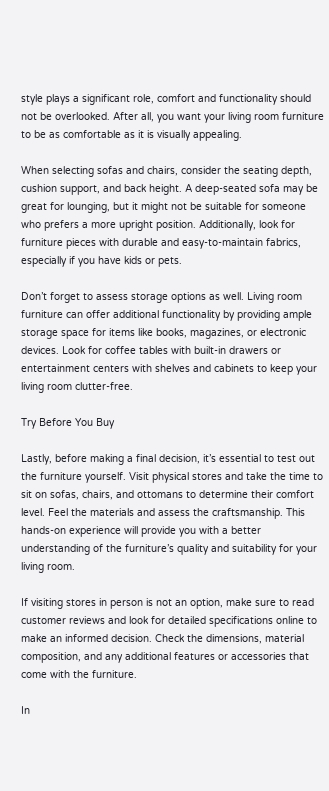style plays a significant role, comfort and functionality should not be overlooked. After all, you want your living room furniture to be as comfortable as it is visually appealing.

When selecting sofas and chairs, consider the seating depth, cushion support, and back height. A deep-seated sofa may be great for lounging, but it might not be suitable for someone who prefers a more upright position. Additionally, look for furniture pieces with durable and easy-to-maintain fabrics, especially if you have kids or pets.

Don’t forget to assess storage options as well. Living room furniture can offer additional functionality by providing ample storage space for items like books, magazines, or electronic devices. Look for coffee tables with built-in drawers or entertainment centers with shelves and cabinets to keep your living room clutter-free.

Try Before You Buy

Lastly, before making a final decision, it’s essential to test out the furniture yourself. Visit physical stores and take the time to sit on sofas, chairs, and ottomans to determine their comfort level. Feel the materials and assess the craftsmanship. This hands-on experience will provide you with a better understanding of the furniture’s quality and suitability for your living room.

If visiting stores in person is not an option, make sure to read customer reviews and look for detailed specifications online to make an informed decision. Check the dimensions, material composition, and any additional features or accessories that come with the furniture.

In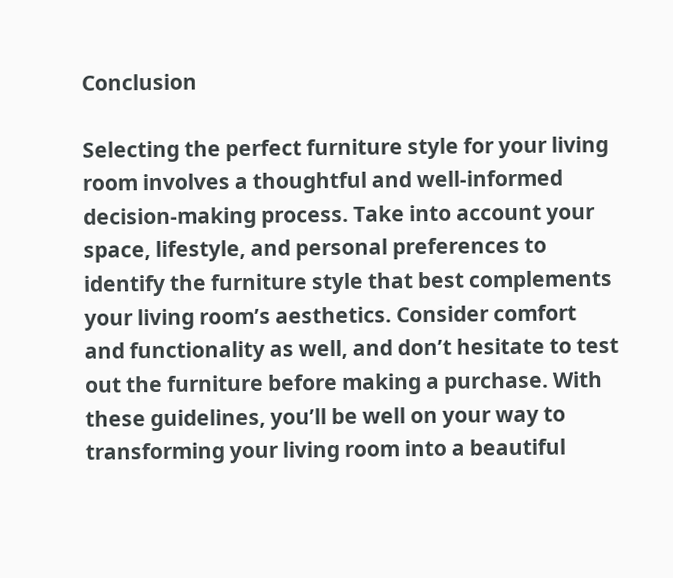Conclusion

Selecting the perfect furniture style for your living room involves a thoughtful and well-informed decision-making process. Take into account your space, lifestyle, and personal preferences to identify the furniture style that best complements your living room’s aesthetics. Consider comfort and functionality as well, and don’t hesitate to test out the furniture before making a purchase. With these guidelines, you’ll be well on your way to transforming your living room into a beautiful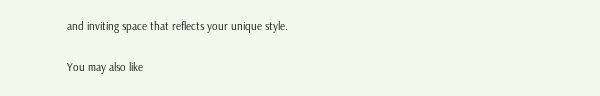and inviting space that reflects your unique style.

You may also like